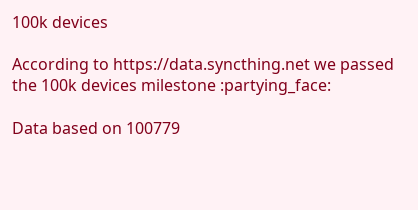100k devices

According to https://data.syncthing.net we passed the 100k devices milestone :partying_face:

Data based on 100779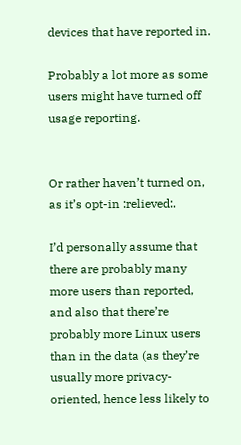devices that have reported in.

Probably a lot more as some users might have turned off usage reporting.


Or rather haven’t turned on, as it’s opt-in :relieved:.

I’d personally assume that there are probably many more users than reported, and also that there’re probably more Linux users than in the data (as they’re usually more privacy-oriented, hence less likely to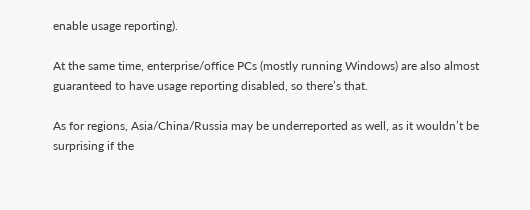enable usage reporting).

At the same time, enterprise/office PCs (mostly running Windows) are also almost guaranteed to have usage reporting disabled, so there’s that.

As for regions, Asia/China/Russia may be underreported as well, as it wouldn’t be surprising if the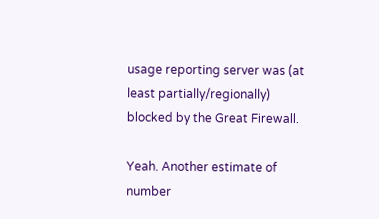usage reporting server was (at least partially/regionally) blocked by the Great Firewall.

Yeah. Another estimate of number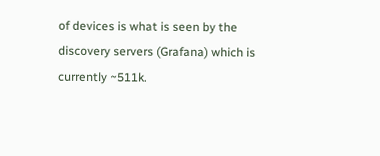of devices is what is seen by the discovery servers (Grafana) which is currently ~511k.